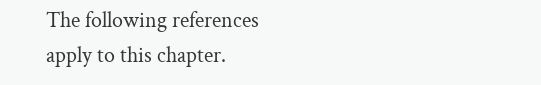The following references apply to this chapter.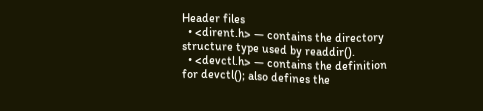Header files
  • <dirent.h> — contains the directory structure type used by readdir().
  • <devctl.h> — contains the definition for devctl(); also defines the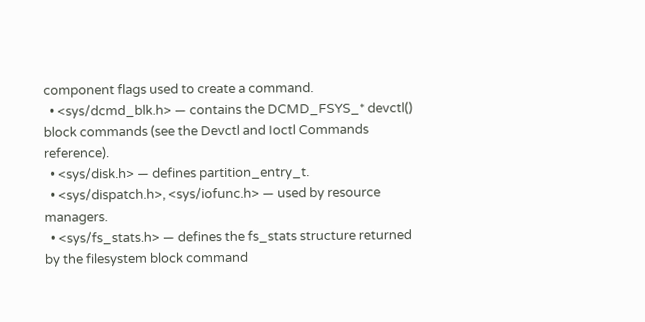component flags used to create a command.
  • <sys/dcmd_blk.h> — contains the DCMD_FSYS_* devctl() block commands (see the Devctl and Ioctl Commands reference).
  • <sys/disk.h> — defines partition_entry_t.
  • <sys/dispatch.h>, <sys/iofunc.h> — used by resource managers.
  • <sys/fs_stats.h> — defines the fs_stats structure returned by the filesystem block command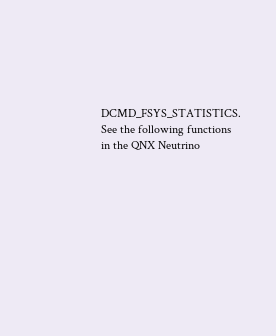DCMD_FSYS_STATISTICS.
See the following functions in the QNX Neutrino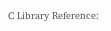C Library Reference: